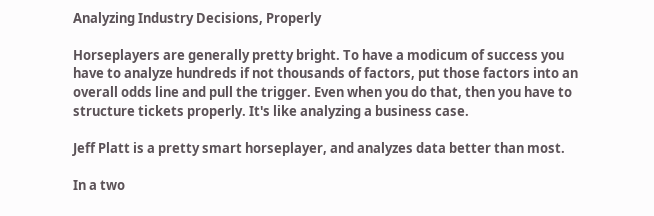Analyzing Industry Decisions, Properly

Horseplayers are generally pretty bright. To have a modicum of success you have to analyze hundreds if not thousands of factors, put those factors into an overall odds line and pull the trigger. Even when you do that, then you have to structure tickets properly. It's like analyzing a business case.

Jeff Platt is a pretty smart horseplayer, and analyzes data better than most.

In a two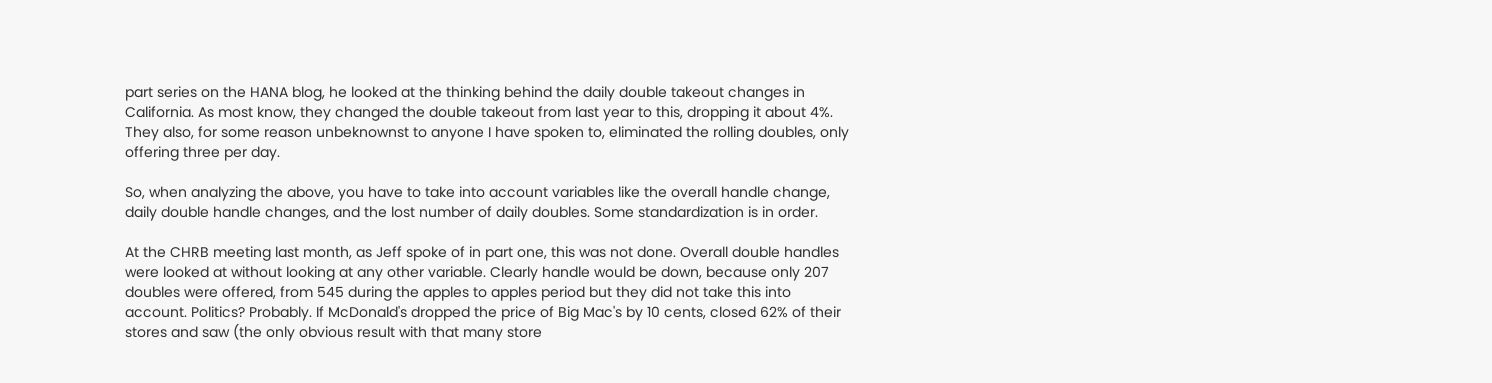part series on the HANA blog, he looked at the thinking behind the daily double takeout changes in California. As most know, they changed the double takeout from last year to this, dropping it about 4%. They also, for some reason unbeknownst to anyone I have spoken to, eliminated the rolling doubles, only offering three per day.

So, when analyzing the above, you have to take into account variables like the overall handle change, daily double handle changes, and the lost number of daily doubles. Some standardization is in order.

At the CHRB meeting last month, as Jeff spoke of in part one, this was not done. Overall double handles were looked at without looking at any other variable. Clearly handle would be down, because only 207 doubles were offered, from 545 during the apples to apples period but they did not take this into account. Politics? Probably. If McDonald's dropped the price of Big Mac's by 10 cents, closed 62% of their stores and saw (the only obvious result with that many store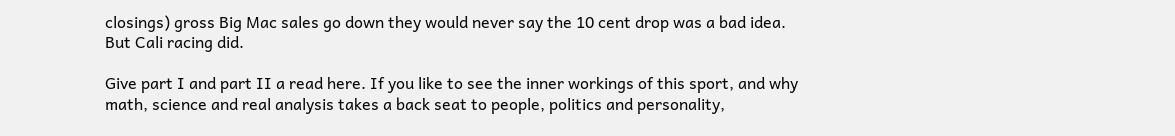closings) gross Big Mac sales go down they would never say the 10 cent drop was a bad idea.  But Cali racing did.

Give part I and part II a read here. If you like to see the inner workings of this sport, and why math, science and real analysis takes a back seat to people, politics and personality,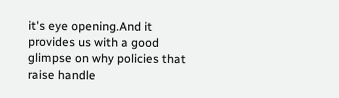it's eye opening.And it provides us with a good glimpse on why policies that raise handle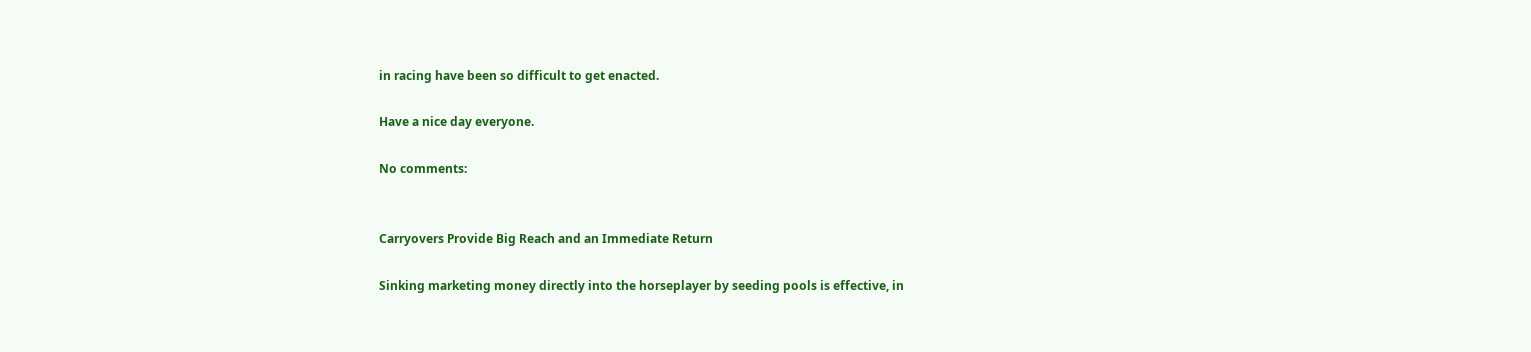in racing have been so difficult to get enacted.

Have a nice day everyone.

No comments:


Carryovers Provide Big Reach and an Immediate Return

Sinking marketing money directly into the horseplayer by seeding pools is effective, in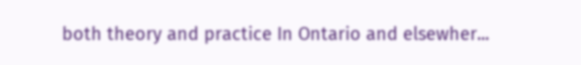both theory and practice In Ontario and elsewher...